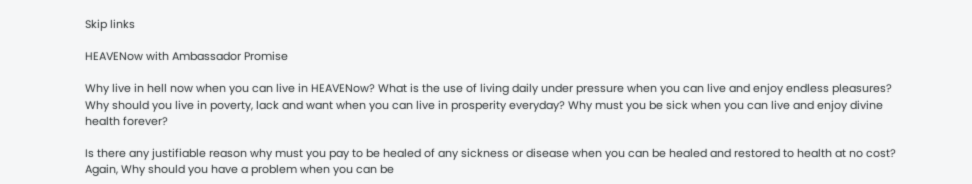Skip links

HEAVENow with Ambassador Promise

Why live in hell now when you can live in HEAVENow? What is the use of living daily under pressure when you can live and enjoy endless pleasures? Why should you live in poverty, lack and want when you can live in prosperity everyday? Why must you be sick when you can live and enjoy divine health forever?

Is there any justifiable reason why must you pay to be healed of any sickness or disease when you can be healed and restored to health at no cost? Again, Why should you have a problem when you can be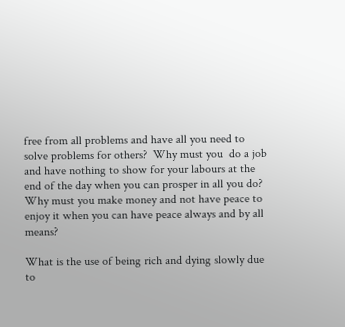free from all problems and have all you need to solve problems for others?  Why must you  do a job and have nothing to show for your labours at the end of the day when you can prosper in all you do? Why must you make money and not have peace to enjoy it when you can have peace always and by all means?

What is the use of being rich and dying slowly due to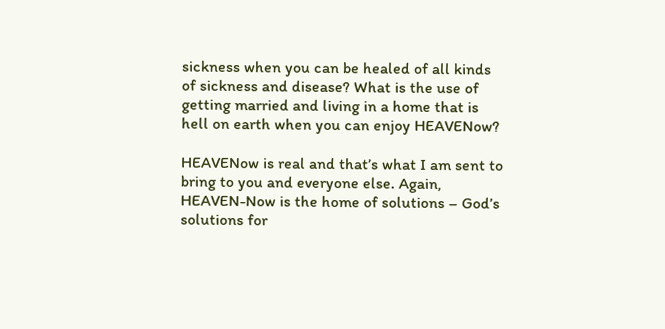sickness when you can be healed of all kinds of sickness and disease? What is the use of getting married and living in a home that is hell on earth when you can enjoy HEAVENow?

HEAVENow is real and that’s what I am sent to bring to you and everyone else. Again, HEAVEN-Now is the home of solutions – God’s solutions for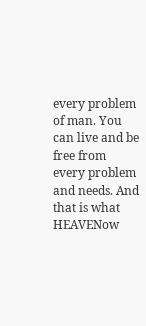every problem of man. You can live and be free from every problem and needs. And that is what HEAVENow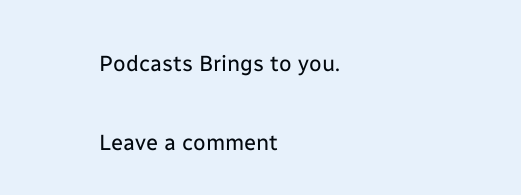Podcasts Brings to you.

Leave a comment